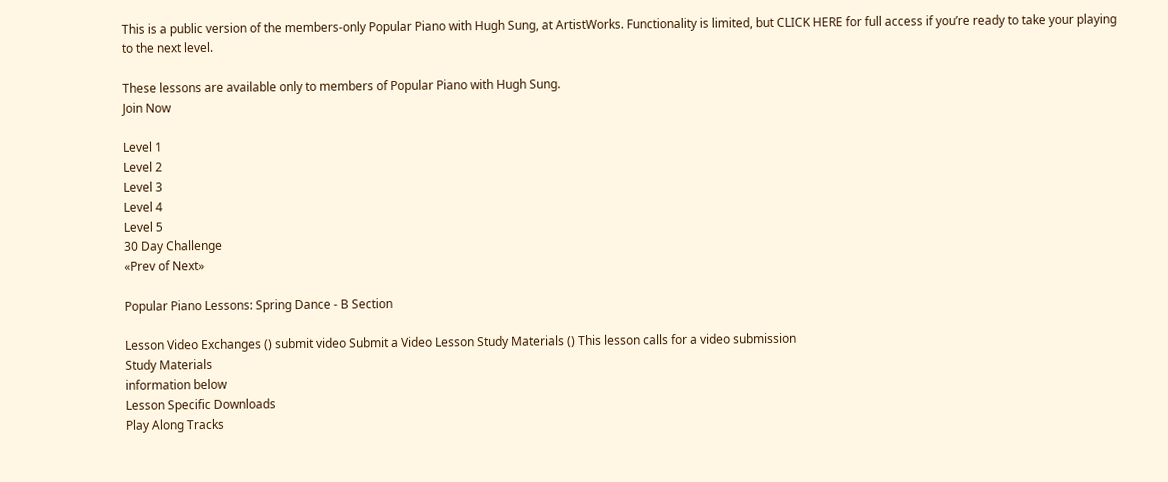This is a public version of the members-only Popular Piano with Hugh Sung, at ArtistWorks. Functionality is limited, but CLICK HERE for full access if you’re ready to take your playing to the next level.

These lessons are available only to members of Popular Piano with Hugh Sung.
Join Now

Level 1
Level 2
Level 3
Level 4
Level 5
30 Day Challenge
«Prev of Next»

Popular Piano Lessons: Spring Dance - B Section

Lesson Video Exchanges () submit video Submit a Video Lesson Study Materials () This lesson calls for a video submission
Study Materials
information below
Lesson Specific Downloads
Play Along Tracks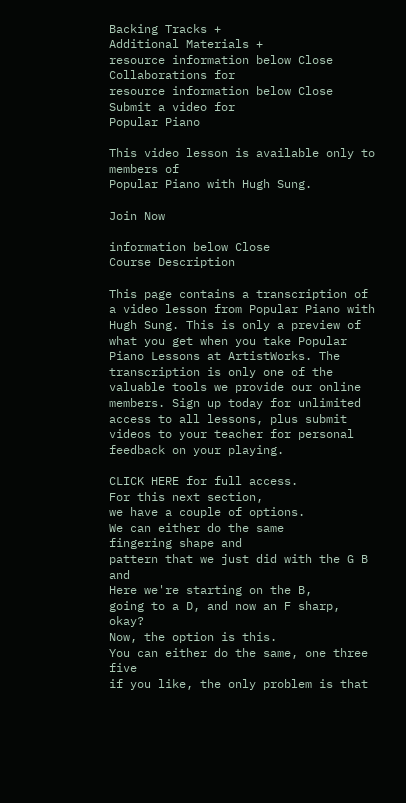Backing Tracks +
Additional Materials +
resource information below Close
Collaborations for
resource information below Close
Submit a video for
Popular Piano

This video lesson is available only to members of
Popular Piano with Hugh Sung.

Join Now

information below Close
Course Description

This page contains a transcription of a video lesson from Popular Piano with Hugh Sung. This is only a preview of what you get when you take Popular Piano Lessons at ArtistWorks. The transcription is only one of the valuable tools we provide our online members. Sign up today for unlimited access to all lessons, plus submit videos to your teacher for personal feedback on your playing.

CLICK HERE for full access.
For this next section,
we have a couple of options.
We can either do the same
fingering shape and
pattern that we just did with the G B and
Here we're starting on the B,
going to a D, and now an F sharp, okay?
Now, the option is this.
You can either do the same, one three five
if you like, the only problem is that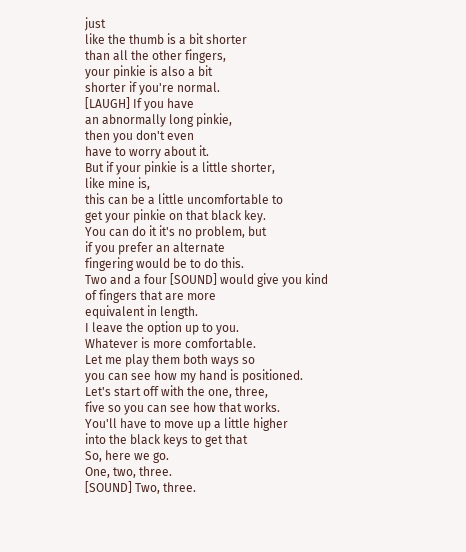just
like the thumb is a bit shorter
than all the other fingers,
your pinkie is also a bit
shorter if you're normal.
[LAUGH] If you have
an abnormally long pinkie,
then you don't even
have to worry about it.
But if your pinkie is a little shorter,
like mine is,
this can be a little uncomfortable to
get your pinkie on that black key.
You can do it it's no problem, but
if you prefer an alternate
fingering would be to do this.
Two and a four [SOUND] would give you kind
of fingers that are more
equivalent in length.
I leave the option up to you.
Whatever is more comfortable.
Let me play them both ways so
you can see how my hand is positioned.
Let's start off with the one, three,
five so you can see how that works.
You'll have to move up a little higher
into the black keys to get that
So, here we go.
One, two, three.
[SOUND] Two, three.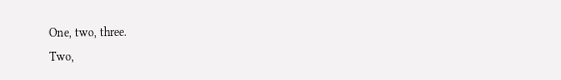One, two, three.
Two,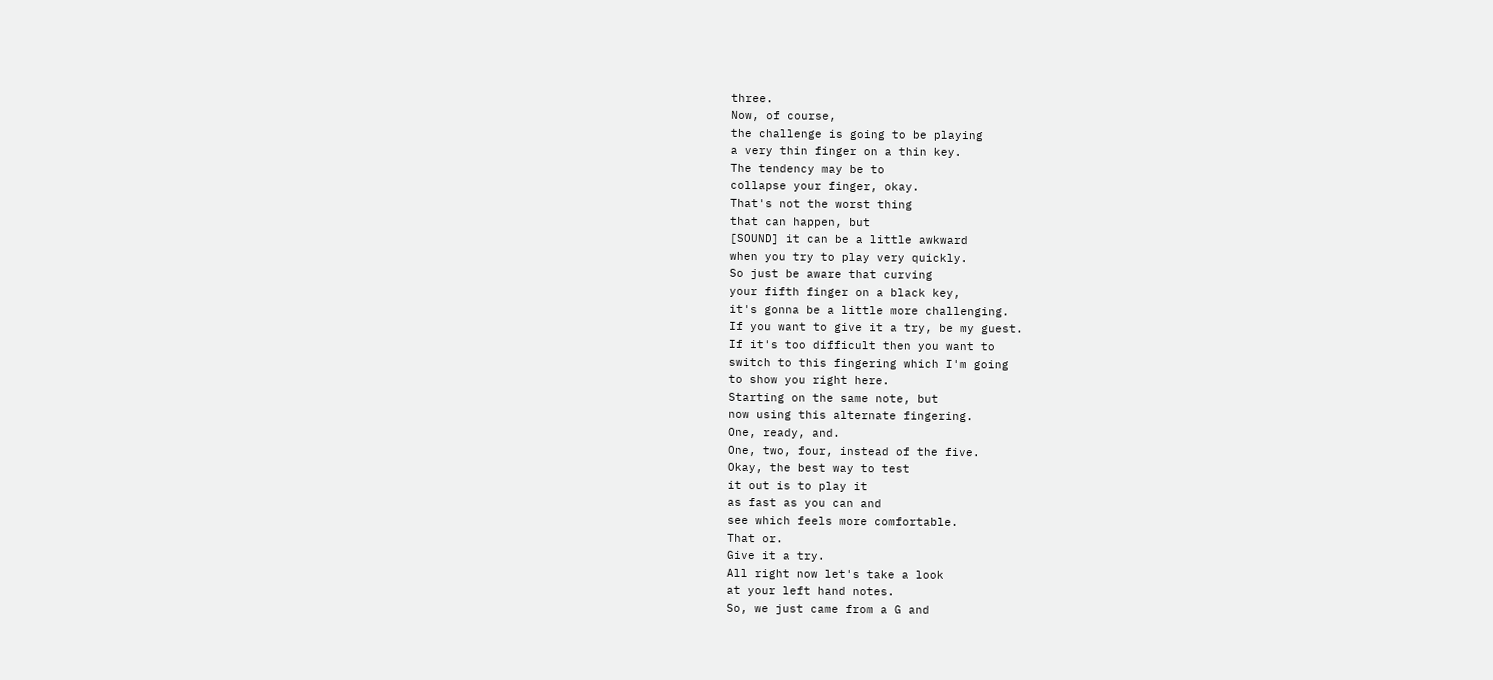three.
Now, of course,
the challenge is going to be playing
a very thin finger on a thin key.
The tendency may be to
collapse your finger, okay.
That's not the worst thing
that can happen, but
[SOUND] it can be a little awkward
when you try to play very quickly.
So just be aware that curving
your fifth finger on a black key,
it's gonna be a little more challenging.
If you want to give it a try, be my guest.
If it's too difficult then you want to
switch to this fingering which I'm going
to show you right here.
Starting on the same note, but
now using this alternate fingering.
One, ready, and.
One, two, four, instead of the five.
Okay, the best way to test
it out is to play it
as fast as you can and
see which feels more comfortable.
That or.
Give it a try.
All right now let's take a look
at your left hand notes.
So, we just came from a G and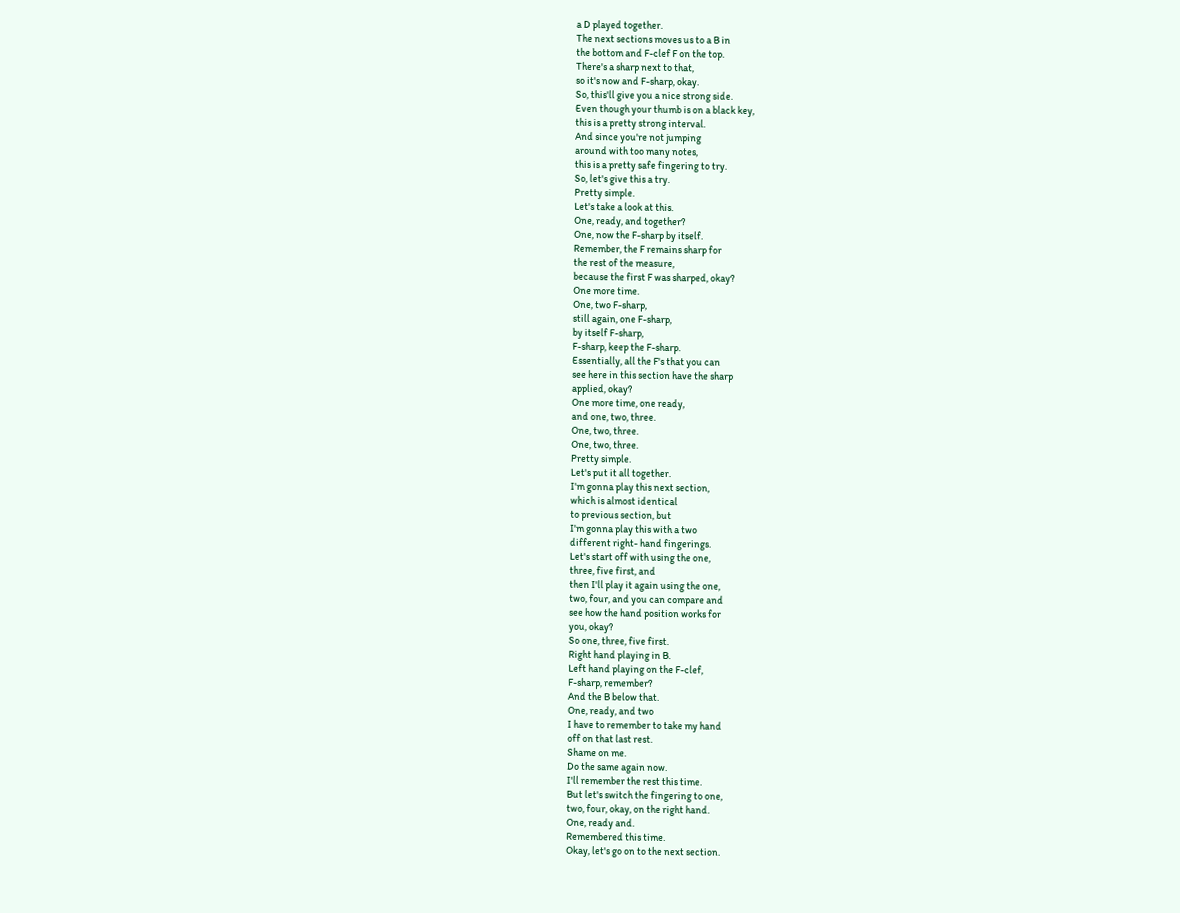a D played together.
The next sections moves us to a B in
the bottom and F-clef F on the top.
There's a sharp next to that,
so it's now and F-sharp, okay.
So, this'll give you a nice strong side.
Even though your thumb is on a black key,
this is a pretty strong interval.
And since you're not jumping
around with too many notes,
this is a pretty safe fingering to try.
So, let's give this a try.
Pretty simple.
Let's take a look at this.
One, ready, and together?
One, now the F-sharp by itself.
Remember, the F remains sharp for
the rest of the measure,
because the first F was sharped, okay?
One more time.
One, two F-sharp,
still again, one F-sharp,
by itself F-sharp,
F-sharp, keep the F-sharp.
Essentially, all the F's that you can
see here in this section have the sharp
applied, okay?
One more time, one ready,
and one, two, three.
One, two, three.
One, two, three.
Pretty simple.
Let's put it all together.
I'm gonna play this next section,
which is almost identical
to previous section, but
I'm gonna play this with a two
different right- hand fingerings.
Let's start off with using the one,
three, five first, and
then I'll play it again using the one,
two, four, and you can compare and
see how the hand position works for
you, okay?
So one, three, five first.
Right hand playing in B.
Left hand playing on the F-clef,
F-sharp, remember?
And the B below that.
One, ready, and two
I have to remember to take my hand
off on that last rest.
Shame on me.
Do the same again now.
I'll remember the rest this time.
But let's switch the fingering to one,
two, four, okay, on the right hand.
One, ready and.
Remembered this time.
Okay, let's go on to the next section.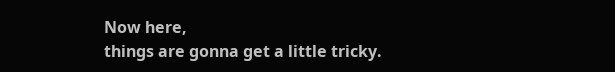Now here,
things are gonna get a little tricky.